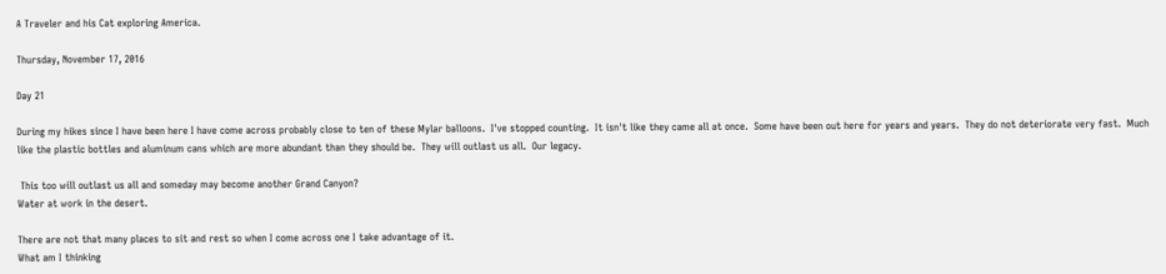A Traveler and his Cat exploring America.

Thursday, November 17, 2016

Day 21

During my hikes since I have been here I have come across probably close to ten of these Mylar balloons.  I've stopped counting.  It isn't like they came all at once.  Some have been out here for years and years.  They do not deteriorate very fast.  Much like the plastic bottles and aluminum cans which are more abundant than they should be.  They will outlast us all.  Our legacy.

 This too will outlast us all and someday may become another Grand Canyon?
Water at work in the desert.

There are not that many places to sit and rest so when I come across one I take advantage of it.
What am I thinking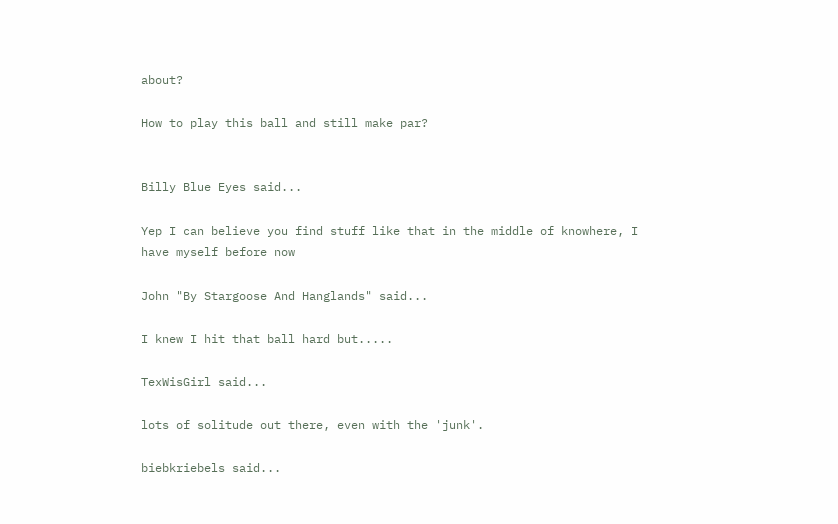about?

How to play this ball and still make par?


Billy Blue Eyes said...

Yep I can believe you find stuff like that in the middle of knowhere, I have myself before now

John "By Stargoose And Hanglands" said...

I knew I hit that ball hard but.....

TexWisGirl said...

lots of solitude out there, even with the 'junk'.

biebkriebels said...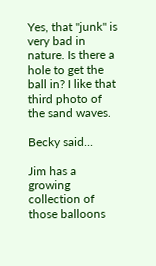Yes, that "junk" is very bad in nature. Is there a hole to get the ball in? I like that third photo of the sand waves.

Becky said...

Jim has a growing collection of those balloons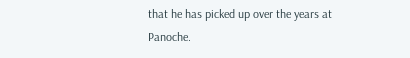that he has picked up over the years at Panoche.